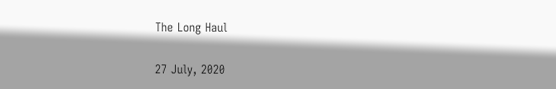The Long Haul

27 July, 2020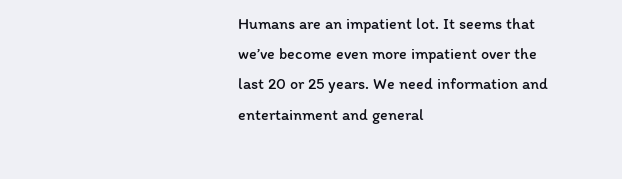Humans are an impatient lot. It seems that we’ve become even more impatient over the last 20 or 25 years. We need information and entertainment and general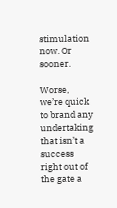stimulation now. Or sooner.

Worse, we’re quick to brand any undertaking that isn’t a success right out of the gate a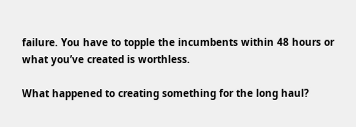failure. You have to topple the incumbents within 48 hours or what you’ve created is worthless.

What happened to creating something for the long haul?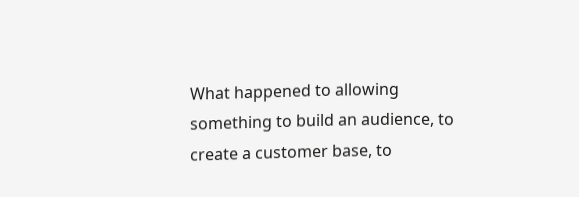What happened to allowing something to build an audience, to create a customer base, to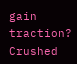gain traction? Crushed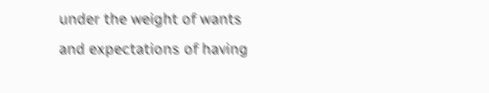under the weight of wants and expectations of having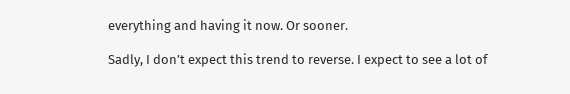everything and having it now. Or sooner.

Sadly, I don’t expect this trend to reverse. I expect to see a lot of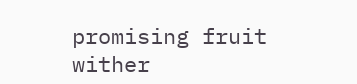promising fruit wither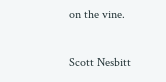on the vine.

Scott Nesbitt